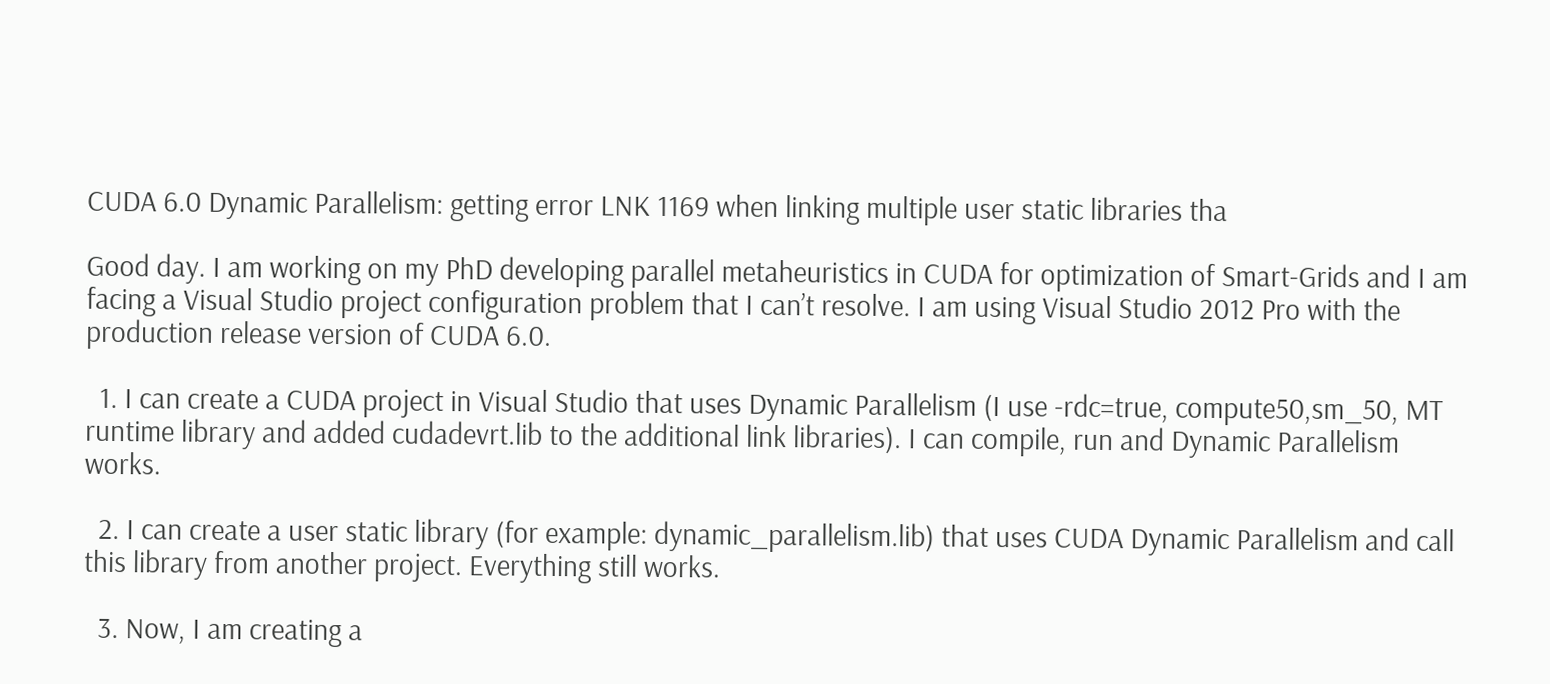CUDA 6.0 Dynamic Parallelism: getting error LNK 1169 when linking multiple user static libraries tha

Good day. I am working on my PhD developing parallel metaheuristics in CUDA for optimization of Smart-Grids and I am facing a Visual Studio project configuration problem that I can’t resolve. I am using Visual Studio 2012 Pro with the production release version of CUDA 6.0.

  1. I can create a CUDA project in Visual Studio that uses Dynamic Parallelism (I use -rdc=true, compute50,sm_50, MT runtime library and added cudadevrt.lib to the additional link libraries). I can compile, run and Dynamic Parallelism works.

  2. I can create a user static library (for example: dynamic_parallelism.lib) that uses CUDA Dynamic Parallelism and call this library from another project. Everything still works.

  3. Now, I am creating a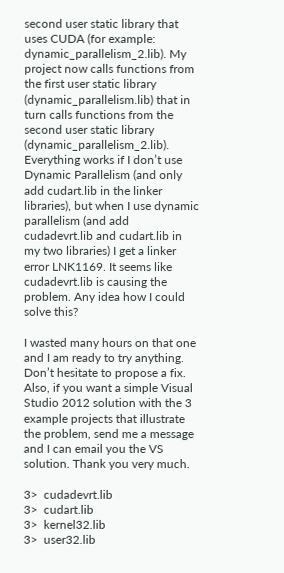second user static library that uses CUDA (for example: dynamic_parallelism_2.lib). My project now calls functions from the first user static library (dynamic_parallelism.lib) that in turn calls functions from the second user static library (dynamic_parallelism_2.lib). Everything works if I don’t use Dynamic Parallelism (and only add cudart.lib in the linker libraries), but when I use dynamic parallelism (and add cudadevrt.lib and cudart.lib in my two libraries) I get a linker error LNK1169. It seems like cudadevrt.lib is causing the problem. Any idea how I could solve this?

I wasted many hours on that one and I am ready to try anything. Don’t hesitate to propose a fix. Also, if you want a simple Visual Studio 2012 solution with the 3 example projects that illustrate the problem, send me a message and I can email you the VS solution. Thank you very much.

3>  cudadevrt.lib
3>  cudart.lib
3>  kernel32.lib
3>  user32.lib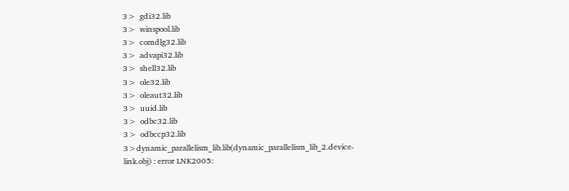3>  gdi32.lib
3>  winspool.lib
3>  comdlg32.lib
3>  advapi32.lib
3>  shell32.lib
3>  ole32.lib
3>  oleaut32.lib
3>  uuid.lib
3>  odbc32.lib
3>  odbccp32.lib
3>dynamic_parallelism_lib.lib(dynamic_parallelism_lib_2.device-link.obj) : error LNK2005: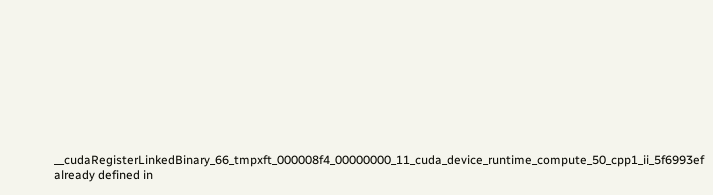__cudaRegisterLinkedBinary_66_tmpxft_000008f4_00000000_11_cuda_device_runtime_compute_50_cpp1_ii_5f6993ef already defined in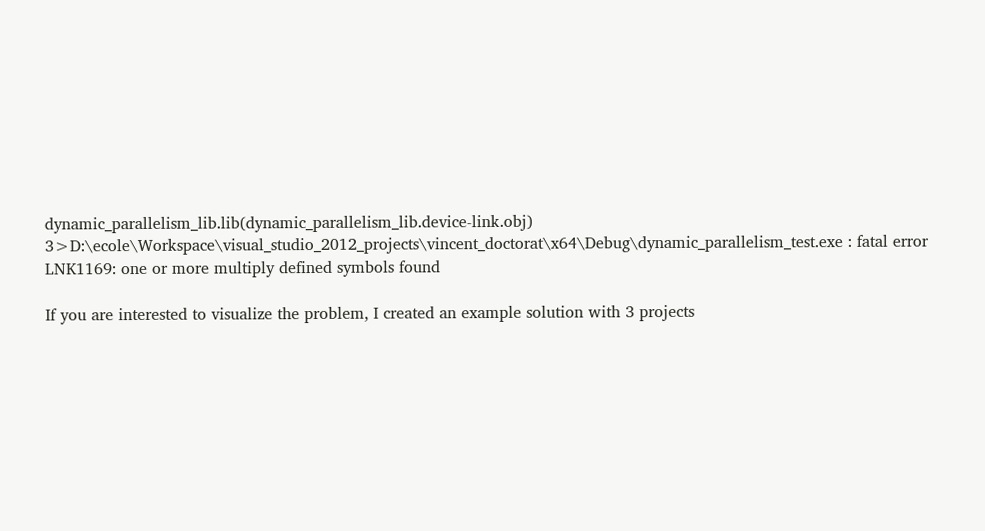dynamic_parallelism_lib.lib(dynamic_parallelism_lib.device-link.obj)
3>D:\ecole\Workspace\visual_studio_2012_projects\vincent_doctorat\x64\Debug\dynamic_parallelism_test.exe : fatal error LNK1169: one or more multiply defined symbols found

If you are interested to visualize the problem, I created an example solution with 3 projects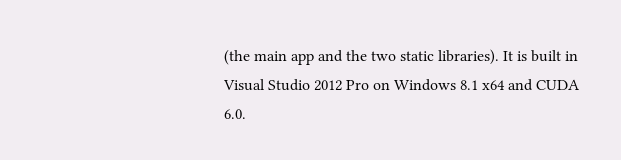(the main app and the two static libraries). It is built in Visual Studio 2012 Pro on Windows 8.1 x64 and CUDA 6.0.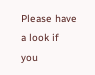Please have a look if you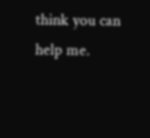think you can help me.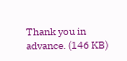Thank you in advance. (146 KB)